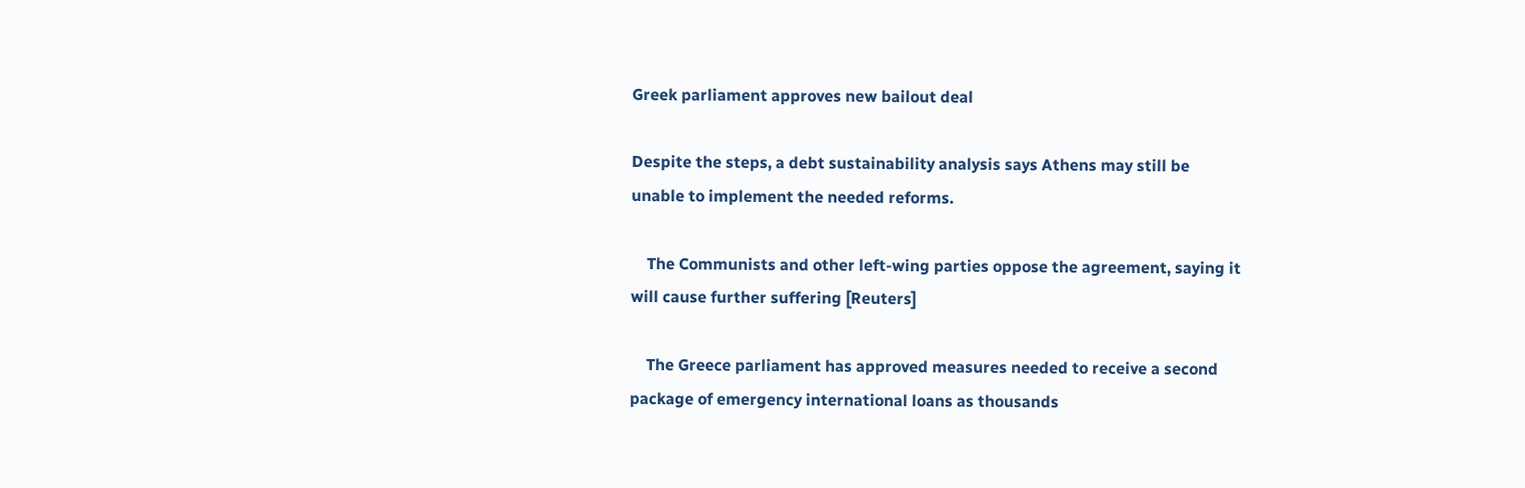Greek parliament approves new bailout deal

Despite the steps, a debt sustainability analysis says Athens may still be unable to implement the needed reforms.

    The Communists and other left-wing parties oppose the agreement, saying it will cause further suffering [Reuters]

    The Greece parliament has approved measures needed to receive a second package of emergency international loans as thousands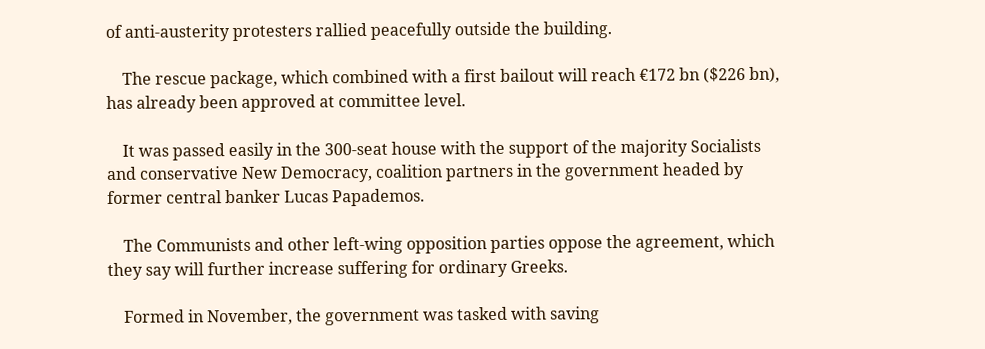of anti-austerity protesters rallied peacefully outside the building.

    The rescue package, which combined with a first bailout will reach €172 bn ($226 bn), has already been approved at committee level.

    It was passed easily in the 300-seat house with the support of the majority Socialists and conservative New Democracy, coalition partners in the government headed by former central banker Lucas Papademos.

    The Communists and other left-wing opposition parties oppose the agreement, which they say will further increase suffering for ordinary Greeks.

    Formed in November, the government was tasked with saving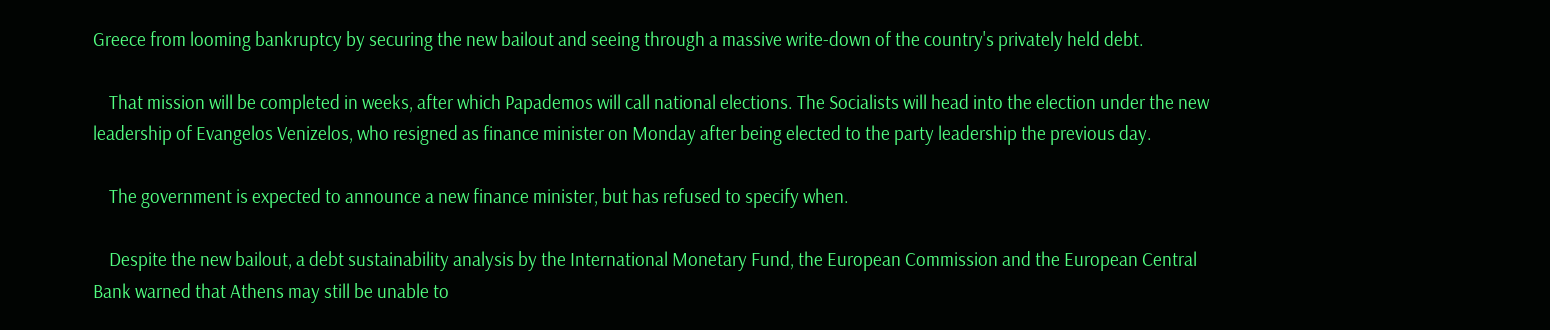Greece from looming bankruptcy by securing the new bailout and seeing through a massive write-down of the country's privately held debt.

    That mission will be completed in weeks, after which Papademos will call national elections. The Socialists will head into the election under the new leadership of Evangelos Venizelos, who resigned as finance minister on Monday after being elected to the party leadership the previous day.

    The government is expected to announce a new finance minister, but has refused to specify when.

    Despite the new bailout, a debt sustainability analysis by the International Monetary Fund, the European Commission and the European Central Bank warned that Athens may still be unable to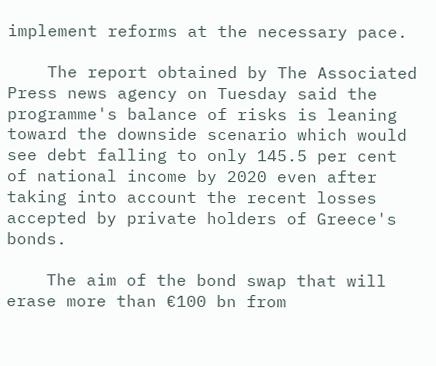implement reforms at the necessary pace.

    The report obtained by The Associated Press news agency on Tuesday said the programme's balance of risks is leaning toward the downside scenario which would see debt falling to only 145.5 per cent of national income by 2020 even after taking into account the recent losses accepted by private holders of Greece's bonds.

    The aim of the bond swap that will erase more than €100 bn from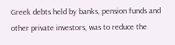Greek debts held by banks, pension funds and other private investors, was to reduce the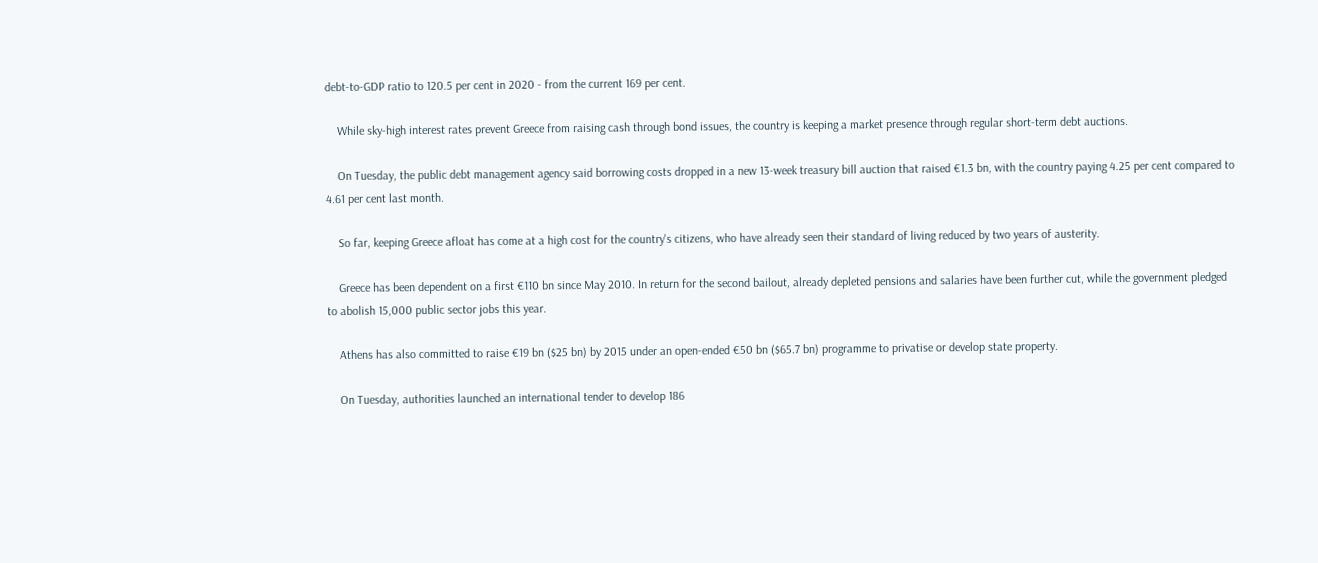debt-to-GDP ratio to 120.5 per cent in 2020 - from the current 169 per cent.

    While sky-high interest rates prevent Greece from raising cash through bond issues, the country is keeping a market presence through regular short-term debt auctions.

    On Tuesday, the public debt management agency said borrowing costs dropped in a new 13-week treasury bill auction that raised €1.3 bn, with the country paying 4.25 per cent compared to 4.61 per cent last month.

    So far, keeping Greece afloat has come at a high cost for the country's citizens, who have already seen their standard of living reduced by two years of austerity.

    Greece has been dependent on a first €110 bn since May 2010. In return for the second bailout, already depleted pensions and salaries have been further cut, while the government pledged to abolish 15,000 public sector jobs this year.

    Athens has also committed to raise €19 bn ($25 bn) by 2015 under an open-ended €50 bn ($65.7 bn) programme to privatise or develop state property.

    On Tuesday, authorities launched an international tender to develop 186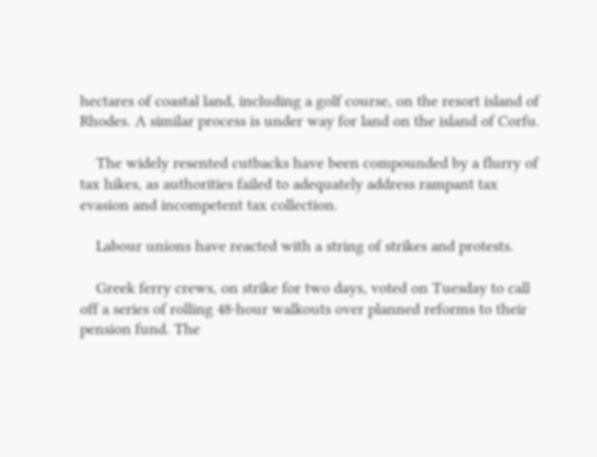hectares of coastal land, including a golf course, on the resort island of Rhodes. A similar process is under way for land on the island of Corfu.

    The widely resented cutbacks have been compounded by a flurry of tax hikes, as authorities failed to adequately address rampant tax evasion and incompetent tax collection.

    Labour unions have reacted with a string of strikes and protests.

    Greek ferry crews, on strike for two days, voted on Tuesday to call off a series of rolling 48-hour walkouts over planned reforms to their pension fund. The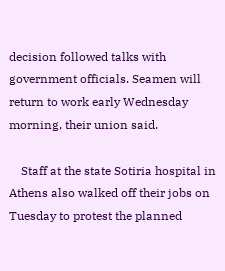decision followed talks with government officials. Seamen will return to work early Wednesday morning, their union said.

    Staff at the state Sotiria hospital in Athens also walked off their jobs on Tuesday to protest the planned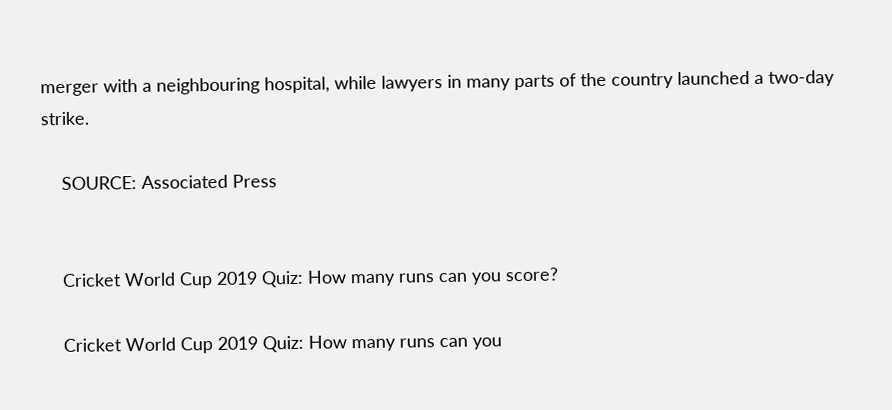merger with a neighbouring hospital, while lawyers in many parts of the country launched a two-day strike.

    SOURCE: Associated Press


    Cricket World Cup 2019 Quiz: How many runs can you score?

    Cricket World Cup 2019 Quiz: How many runs can you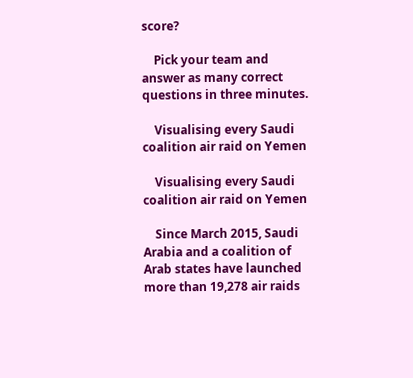score?

    Pick your team and answer as many correct questions in three minutes.

    Visualising every Saudi coalition air raid on Yemen

    Visualising every Saudi coalition air raid on Yemen

    Since March 2015, Saudi Arabia and a coalition of Arab states have launched more than 19,278 air raids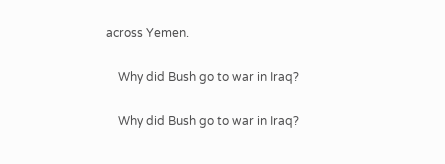across Yemen.

    Why did Bush go to war in Iraq?

    Why did Bush go to war in Iraq?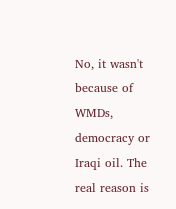No, it wasn't because of WMDs, democracy or Iraqi oil. The real reason is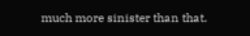much more sinister than that.